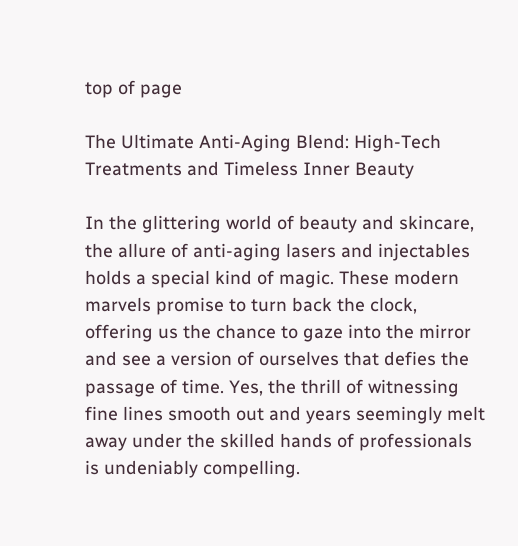top of page

The Ultimate Anti-Aging Blend: High-Tech Treatments and Timeless Inner Beauty

In the glittering world of beauty and skincare, the allure of anti-aging lasers and injectables holds a special kind of magic. These modern marvels promise to turn back the clock, offering us the chance to gaze into the mirror and see a version of ourselves that defies the passage of time. Yes, the thrill of witnessing fine lines smooth out and years seemingly melt away under the skilled hands of professionals is undeniably compelling.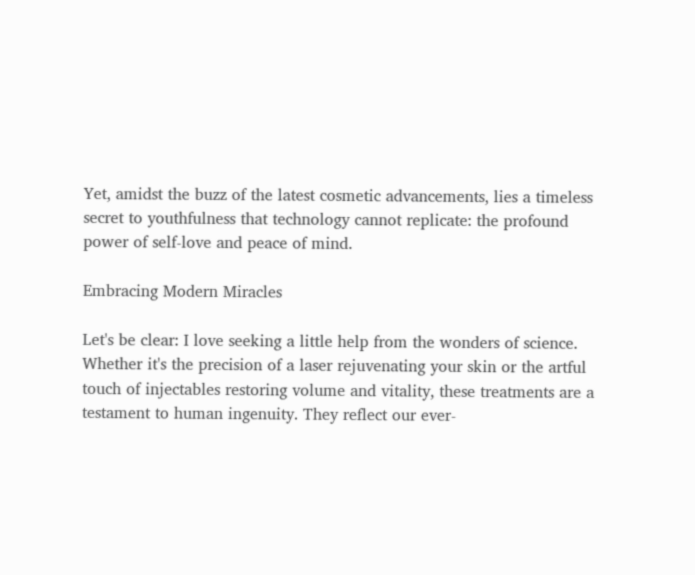Yet, amidst the buzz of the latest cosmetic advancements, lies a timeless secret to youthfulness that technology cannot replicate: the profound power of self-love and peace of mind.

Embracing Modern Miracles

Let's be clear: I love seeking a little help from the wonders of science. Whether it's the precision of a laser rejuvenating your skin or the artful touch of injectables restoring volume and vitality, these treatments are a testament to human ingenuity. They reflect our ever-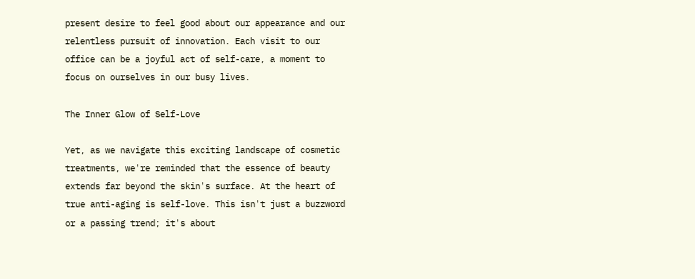present desire to feel good about our appearance and our relentless pursuit of innovation. Each visit to our office can be a joyful act of self-care, a moment to focus on ourselves in our busy lives.

The Inner Glow of Self-Love

Yet, as we navigate this exciting landscape of cosmetic treatments, we're reminded that the essence of beauty extends far beyond the skin's surface. At the heart of true anti-aging is self-love. This isn't just a buzzword or a passing trend; it's about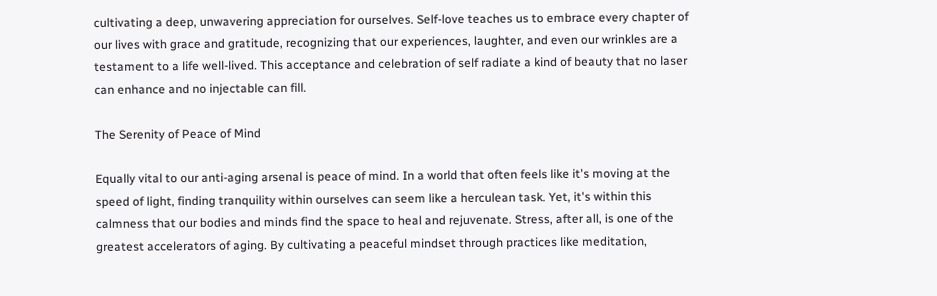cultivating a deep, unwavering appreciation for ourselves. Self-love teaches us to embrace every chapter of our lives with grace and gratitude, recognizing that our experiences, laughter, and even our wrinkles are a testament to a life well-lived. This acceptance and celebration of self radiate a kind of beauty that no laser can enhance and no injectable can fill.

The Serenity of Peace of Mind

Equally vital to our anti-aging arsenal is peace of mind. In a world that often feels like it's moving at the speed of light, finding tranquility within ourselves can seem like a herculean task. Yet, it's within this calmness that our bodies and minds find the space to heal and rejuvenate. Stress, after all, is one of the greatest accelerators of aging. By cultivating a peaceful mindset through practices like meditation,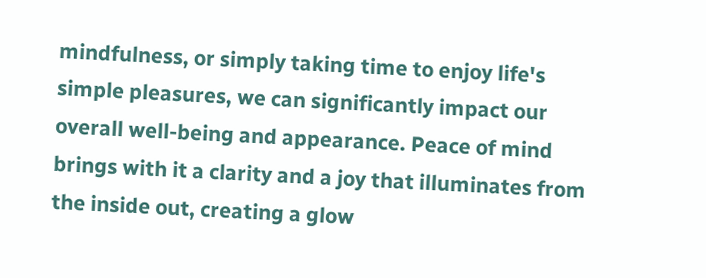mindfulness, or simply taking time to enjoy life's simple pleasures, we can significantly impact our overall well-being and appearance. Peace of mind brings with it a clarity and a joy that illuminates from the inside out, creating a glow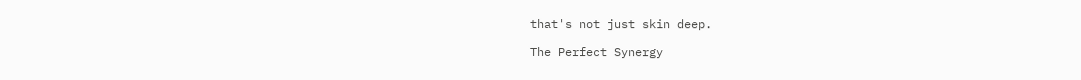that's not just skin deep.

The Perfect Synergy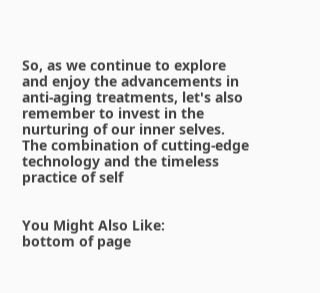So, as we continue to explore and enjoy the advancements in anti-aging treatments, let's also remember to invest in the nurturing of our inner selves. The combination of cutting-edge technology and the timeless practice of self


You Might Also Like:
bottom of page